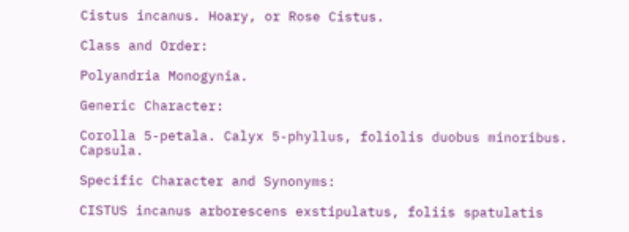Cistus incanus. Hoary, or Rose Cistus.

Class and Order:

Polyandria Monogynia.

Generic Character:

Corolla 5-petala. Calyx 5-phyllus, foliolis duobus minoribus. Capsula.

Specific Character and Synonyms:

CISTUS incanus arborescens exstipulatus, foliis spatulatis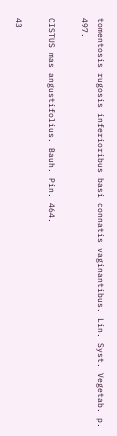tomentosis rugosis inferioribus basi connatis vaginantibus. Lin. Syst. Vegetab. p. 497.

CISTUS mas angustifolius. Bauh. Pin. 464.

43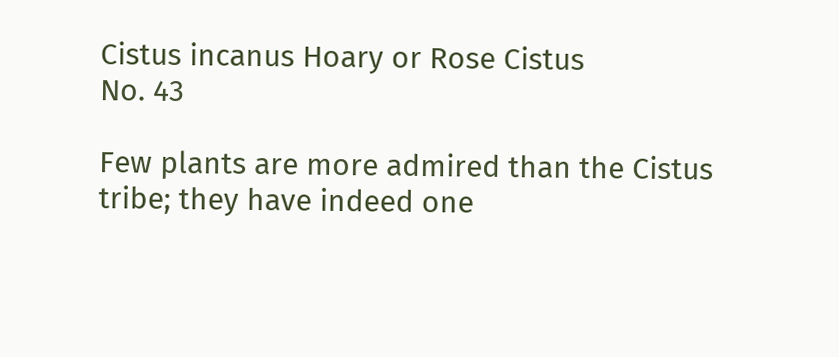Cistus incanus Hoary or Rose Cistus
No. 43

Few plants are more admired than the Cistus tribe; they have indeed one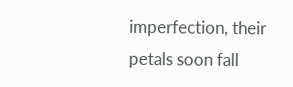imperfection, their petals soon fall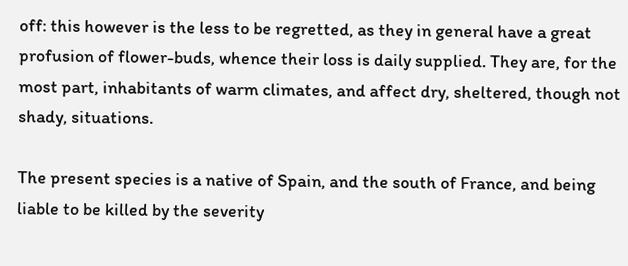off: this however is the less to be regretted, as they in general have a great profusion of flower-buds, whence their loss is daily supplied. They are, for the most part, inhabitants of warm climates, and affect dry, sheltered, though not shady, situations.

The present species is a native of Spain, and the south of France, and being liable to be killed by the severity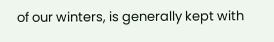of our winters, is generally kept with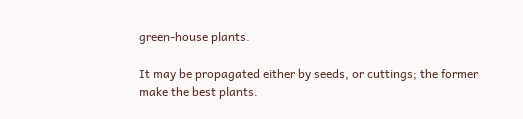green-house plants.

It may be propagated either by seeds, or cuttings; the former make the best plants.